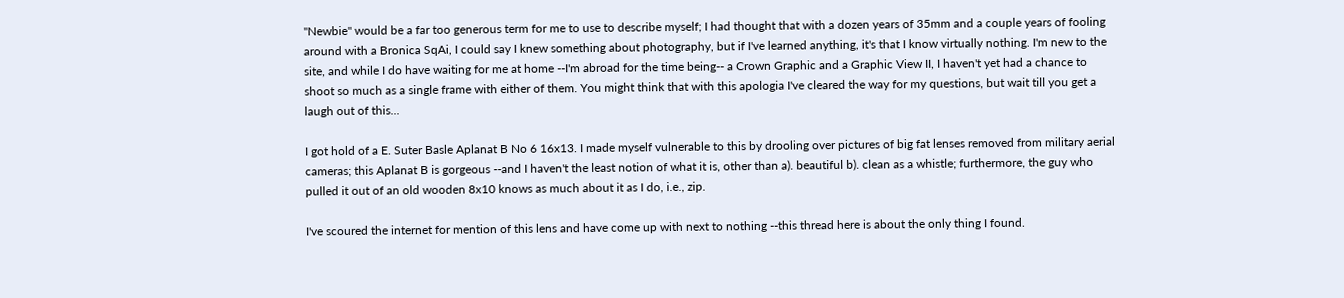"Newbie" would be a far too generous term for me to use to describe myself; I had thought that with a dozen years of 35mm and a couple years of fooling around with a Bronica SqAi, I could say I knew something about photography, but if I've learned anything, it's that I know virtually nothing. I'm new to the site, and while I do have waiting for me at home --I'm abroad for the time being-- a Crown Graphic and a Graphic View II, I haven't yet had a chance to shoot so much as a single frame with either of them. You might think that with this apologia I've cleared the way for my questions, but wait till you get a laugh out of this...

I got hold of a E. Suter Basle Aplanat B No 6 16x13. I made myself vulnerable to this by drooling over pictures of big fat lenses removed from military aerial cameras; this Aplanat B is gorgeous --and I haven't the least notion of what it is, other than a). beautiful b). clean as a whistle; furthermore, the guy who pulled it out of an old wooden 8x10 knows as much about it as I do, i.e., zip.

I've scoured the internet for mention of this lens and have come up with next to nothing --this thread here is about the only thing I found.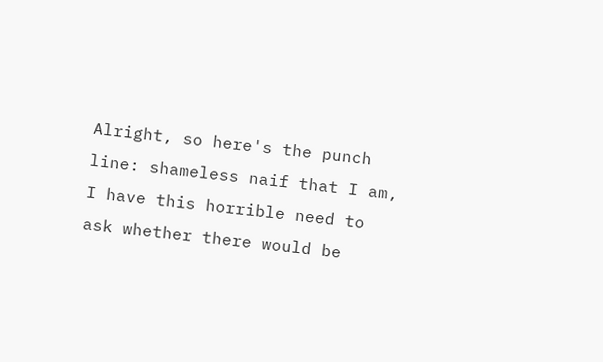Alright, so here's the punch line: shameless naif that I am, I have this horrible need to ask whether there would be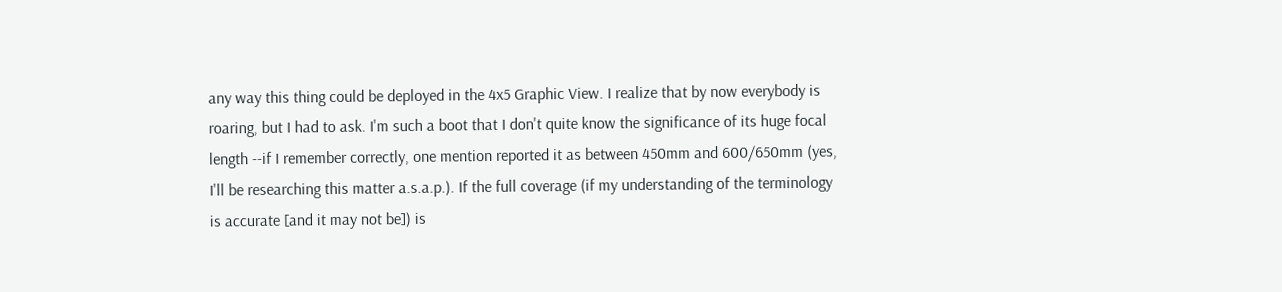any way this thing could be deployed in the 4x5 Graphic View. I realize that by now everybody is roaring, but I had to ask. I'm such a boot that I don't quite know the significance of its huge focal length --if I remember correctly, one mention reported it as between 450mm and 600/650mm (yes, I'll be researching this matter a.s.a.p.). If the full coverage (if my understanding of the terminology is accurate [and it may not be]) is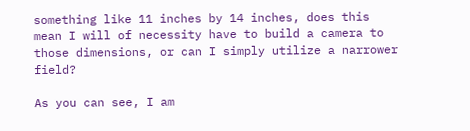something like 11 inches by 14 inches, does this mean I will of necessity have to build a camera to those dimensions, or can I simply utilize a narrower field?

As you can see, I am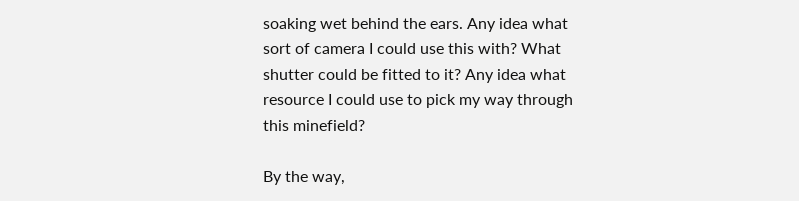soaking wet behind the ears. Any idea what sort of camera I could use this with? What shutter could be fitted to it? Any idea what resource I could use to pick my way through this minefield?

By the way,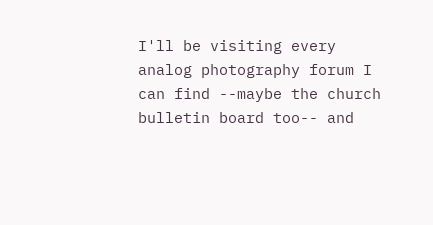I'll be visiting every analog photography forum I can find --maybe the church bulletin board too-- and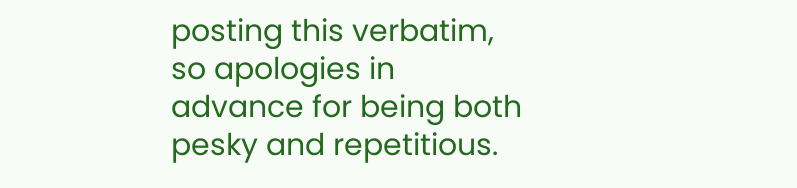posting this verbatim, so apologies in advance for being both pesky and repetitious.